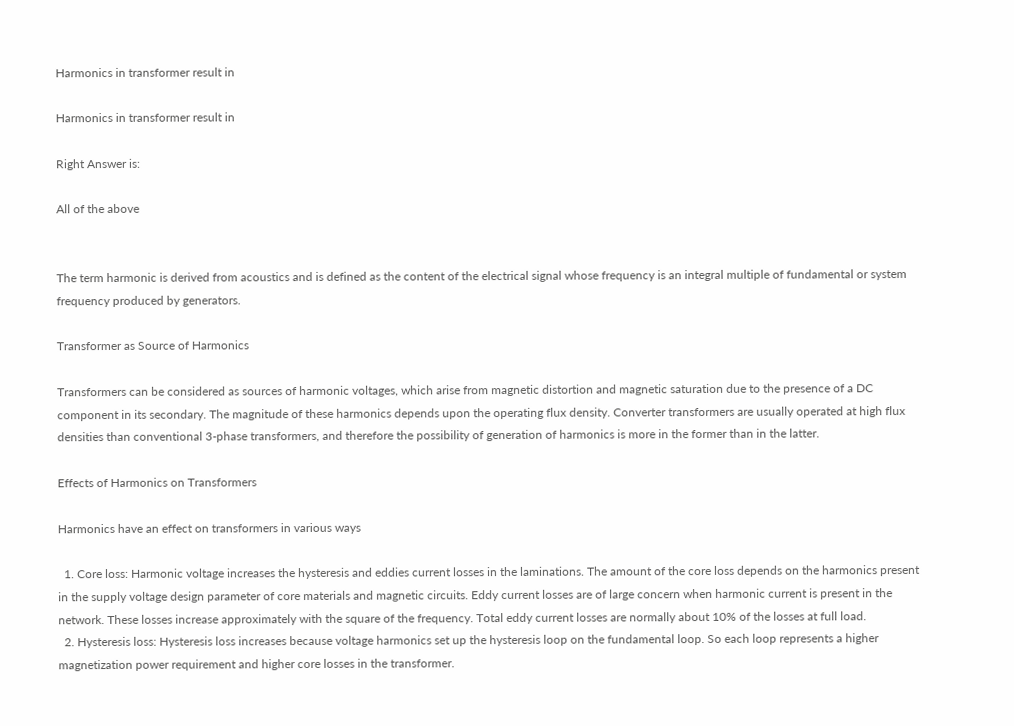Harmonics in transformer result in

Harmonics in transformer result in

Right Answer is:

All of the above


The term harmonic is derived from acoustics and is defined as the content of the electrical signal whose frequency is an integral multiple of fundamental or system frequency produced by generators.

Transformer as Source of Harmonics

Transformers can be considered as sources of harmonic voltages, which arise from magnetic distortion and magnetic saturation due to the presence of a DC component in its secondary. The magnitude of these harmonics depends upon the operating flux density. Converter transformers are usually operated at high flux densities than conventional 3-phase transformers, and therefore the possibility of generation of harmonics is more in the former than in the latter.

Effects of Harmonics on Transformers

Harmonics have an effect on transformers in various ways

  1. Core loss: Harmonic voltage increases the hysteresis and eddies current losses in the laminations. The amount of the core loss depends on the harmonics present in the supply voltage design parameter of core materials and magnetic circuits. Eddy current losses are of large concern when harmonic current is present in the network. These losses increase approximately with the square of the frequency. Total eddy current losses are normally about 10% of the losses at full load.
  2. Hysteresis loss: Hysteresis loss increases because voltage harmonics set up the hysteresis loop on the fundamental loop. So each loop represents a higher magnetization power requirement and higher core losses in the transformer.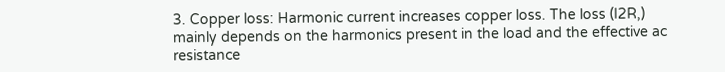3. Copper loss: Harmonic current increases copper loss. The loss (I2R,) mainly depends on the harmonics present in the load and the effective ac resistance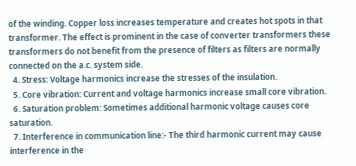of the winding. Copper loss increases temperature and creates hot spots in that transformer. The effect is prominent in the case of converter transformers these transformers do not benefit from the presence of filters as filters are normally connected on the a.c. system side.
  4. Stress: Voltage harmonics increase the stresses of the insulation.
  5. Core vibration: Current and voltage harmonics increase small core vibration.
  6. Saturation problem: Sometimes additional harmonic voltage causes core saturation.
  7. Interference in communication line:- The third harmonic current may cause interference in the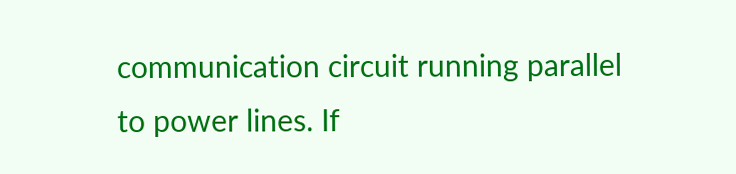communication circuit running parallel to power lines. If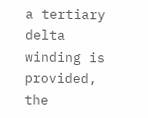a tertiary delta winding is provided, the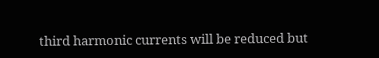third harmonic currents will be reduced but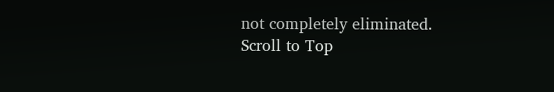not completely eliminated.
Scroll to Top